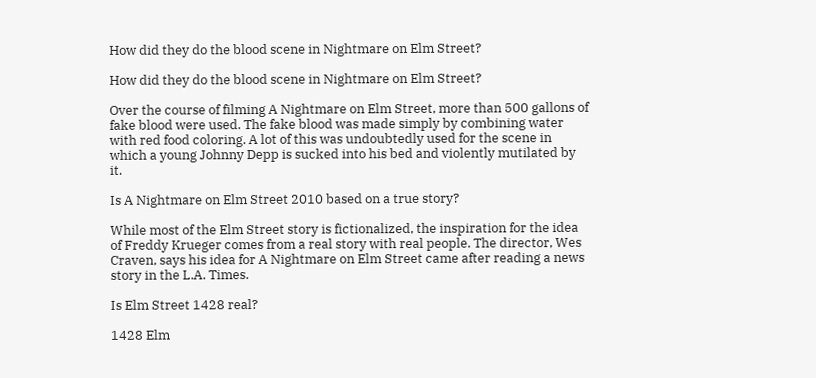How did they do the blood scene in Nightmare on Elm Street?

How did they do the blood scene in Nightmare on Elm Street?

Over the course of filming A Nightmare on Elm Street, more than 500 gallons of fake blood were used. The fake blood was made simply by combining water with red food coloring. A lot of this was undoubtedly used for the scene in which a young Johnny Depp is sucked into his bed and violently mutilated by it.

Is A Nightmare on Elm Street 2010 based on a true story?

While most of the Elm Street story is fictionalized, the inspiration for the idea of Freddy Krueger comes from a real story with real people. The director, Wes Craven, says his idea for A Nightmare on Elm Street came after reading a news story in the L.A. Times.

Is Elm Street 1428 real?

1428 Elm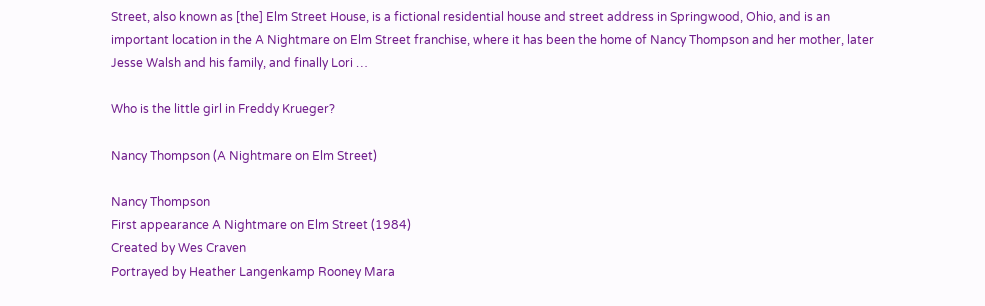Street, also known as [the] Elm Street House, is a fictional residential house and street address in Springwood, Ohio, and is an important location in the A Nightmare on Elm Street franchise, where it has been the home of Nancy Thompson and her mother, later Jesse Walsh and his family, and finally Lori …

Who is the little girl in Freddy Krueger?

Nancy Thompson (A Nightmare on Elm Street)

Nancy Thompson
First appearance A Nightmare on Elm Street (1984)
Created by Wes Craven
Portrayed by Heather Langenkamp Rooney Mara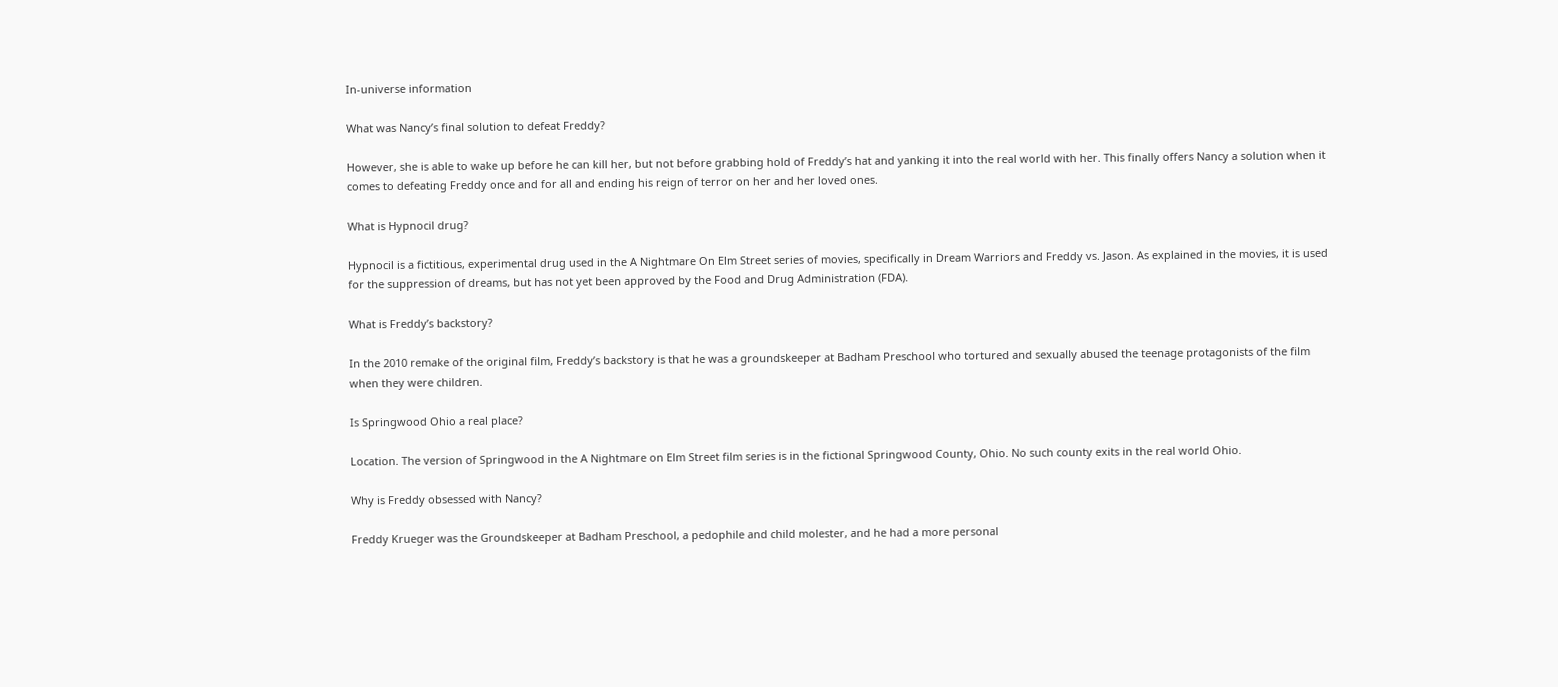In-universe information

What was Nancy’s final solution to defeat Freddy?

However, she is able to wake up before he can kill her, but not before grabbing hold of Freddy’s hat and yanking it into the real world with her. This finally offers Nancy a solution when it comes to defeating Freddy once and for all and ending his reign of terror on her and her loved ones.

What is Hypnocil drug?

Hypnocil is a fictitious, experimental drug used in the A Nightmare On Elm Street series of movies, specifically in Dream Warriors and Freddy vs. Jason. As explained in the movies, it is used for the suppression of dreams, but has not yet been approved by the Food and Drug Administration (FDA).

What is Freddy’s backstory?

In the 2010 remake of the original film, Freddy’s backstory is that he was a groundskeeper at Badham Preschool who tortured and sexually abused the teenage protagonists of the film when they were children.

Is Springwood Ohio a real place?

Location. The version of Springwood in the A Nightmare on Elm Street film series is in the fictional Springwood County, Ohio. No such county exits in the real world Ohio.

Why is Freddy obsessed with Nancy?

Freddy Krueger was the Groundskeeper at Badham Preschool, a pedophile and child molester, and he had a more personal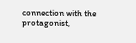connection with the protagonist,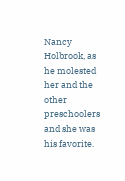Nancy Holbrook, as he molested her and the other preschoolers and she was his favorite.